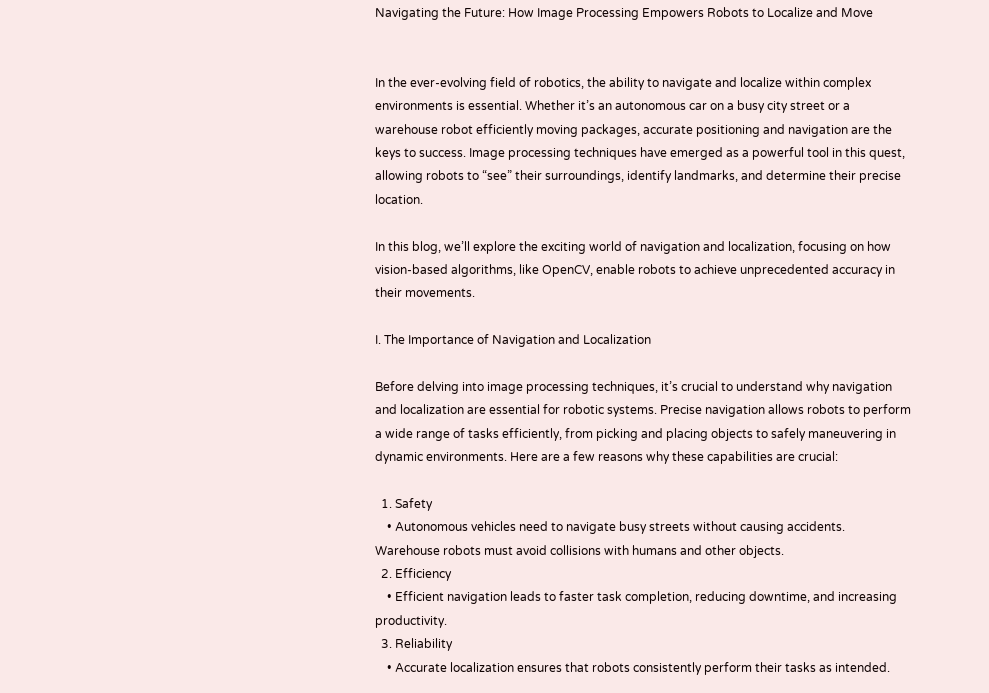Navigating the Future: How Image Processing Empowers Robots to Localize and Move


In the ever-evolving field of robotics, the ability to navigate and localize within complex environments is essential. Whether it’s an autonomous car on a busy city street or a warehouse robot efficiently moving packages, accurate positioning and navigation are the keys to success. Image processing techniques have emerged as a powerful tool in this quest, allowing robots to “see” their surroundings, identify landmarks, and determine their precise location.

In this blog, we’ll explore the exciting world of navigation and localization, focusing on how vision-based algorithms, like OpenCV, enable robots to achieve unprecedented accuracy in their movements.

I. The Importance of Navigation and Localization

Before delving into image processing techniques, it’s crucial to understand why navigation and localization are essential for robotic systems. Precise navigation allows robots to perform a wide range of tasks efficiently, from picking and placing objects to safely maneuvering in dynamic environments. Here are a few reasons why these capabilities are crucial:

  1. Safety
    • Autonomous vehicles need to navigate busy streets without causing accidents. Warehouse robots must avoid collisions with humans and other objects.
  2. Efficiency
    • Efficient navigation leads to faster task completion, reducing downtime, and increasing productivity.
  3. Reliability
    • Accurate localization ensures that robots consistently perform their tasks as intended.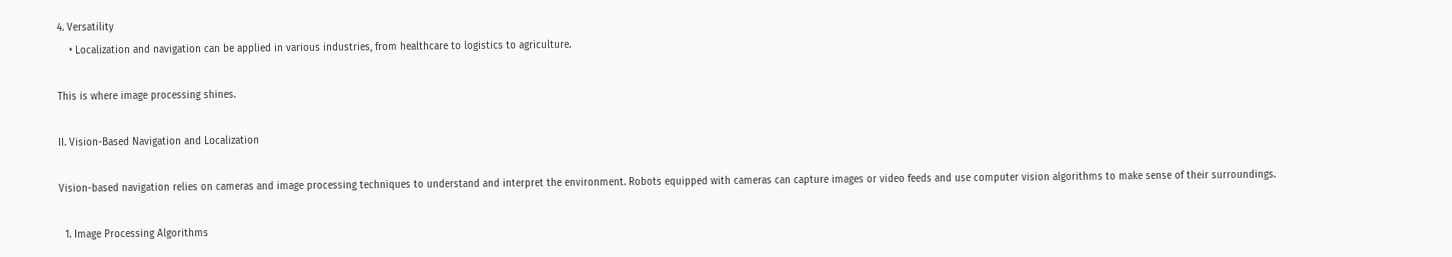4. Versatility
    • Localization and navigation can be applied in various industries, from healthcare to logistics to agriculture.

This is where image processing shines.

II. Vision-Based Navigation and Localization

Vision-based navigation relies on cameras and image processing techniques to understand and interpret the environment. Robots equipped with cameras can capture images or video feeds and use computer vision algorithms to make sense of their surroundings.

  1. Image Processing Algorithms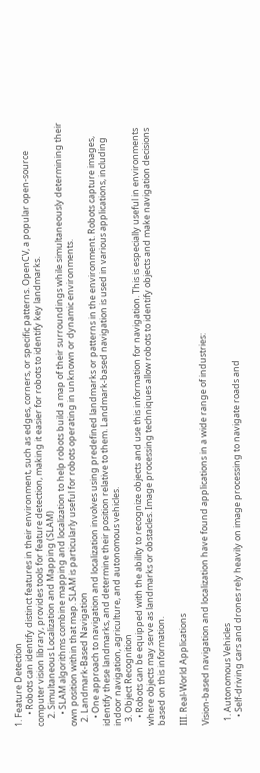1. Feature Detection
      • Robots can identify distinct features in their environment, such as edges, corners, or specific patterns. OpenCV, a popular open-source computer vision library, provides tools for feature detection, making it easier for robots to identify key landmarks.
    2. Simultaneous Localization and Mapping (SLAM)
      • SLAM algorithms combine mapping and localization to help robots build a map of their surroundings while simultaneously determining their own position within that map. SLAM is particularly useful for robots operating in unknown or dynamic environments.
  2. Landmark-Based Navigation
    • One approach to navigation and localization involves using predefined landmarks or patterns in the environment. Robots capture images, identify these landmarks, and determine their position relative to them. Landmark-based navigation is used in various applications, including indoor navigation, agriculture, and autonomous vehicles.
  3. Object Recognition
    • Robots can be equipped with the ability to recognize objects and use this information for navigation. This is especially useful in environments where objects may serve as landmarks or obstacles. Image processing techniques allow robots to identify objects and make navigation decisions based on this information.

III. Real-World Applications

Vision-based navigation and localization have found applications in a wide range of industries:

  1. Autonomous Vehicles
    • Self-driving cars and drones rely heavily on image processing to navigate roads and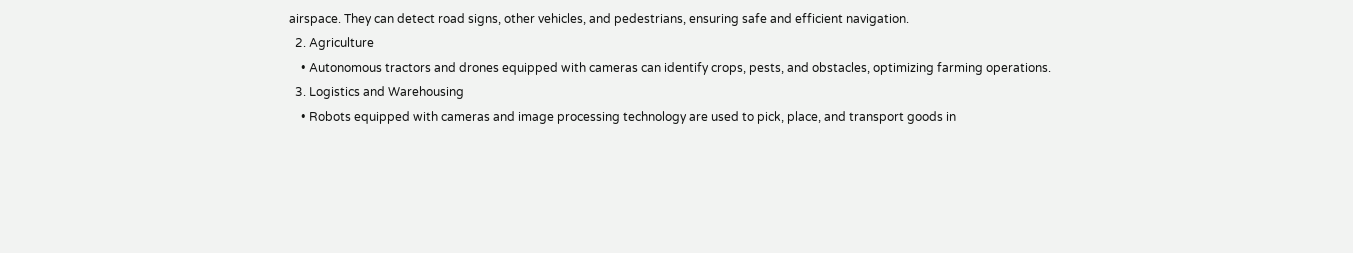airspace. They can detect road signs, other vehicles, and pedestrians, ensuring safe and efficient navigation.
  2. Agriculture
    • Autonomous tractors and drones equipped with cameras can identify crops, pests, and obstacles, optimizing farming operations.
  3. Logistics and Warehousing
    • Robots equipped with cameras and image processing technology are used to pick, place, and transport goods in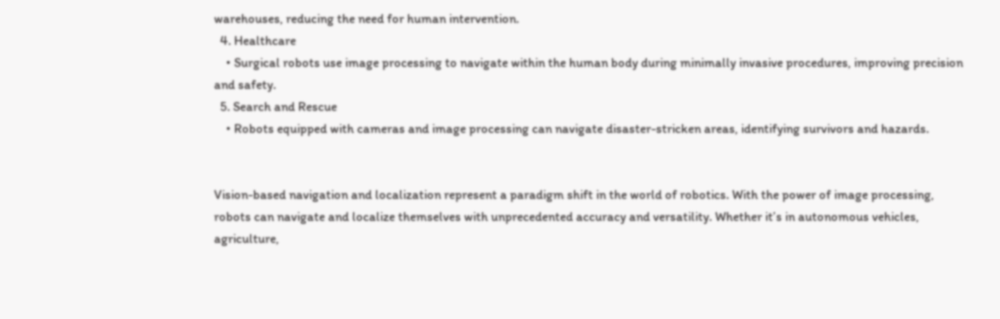warehouses, reducing the need for human intervention.
  4. Healthcare
    • Surgical robots use image processing to navigate within the human body during minimally invasive procedures, improving precision and safety.
  5. Search and Rescue
    • Robots equipped with cameras and image processing can navigate disaster-stricken areas, identifying survivors and hazards.


Vision-based navigation and localization represent a paradigm shift in the world of robotics. With the power of image processing, robots can navigate and localize themselves with unprecedented accuracy and versatility. Whether it’s in autonomous vehicles, agriculture,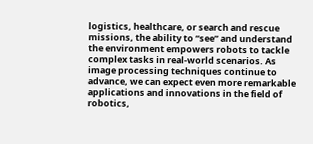logistics, healthcare, or search and rescue missions, the ability to “see” and understand the environment empowers robots to tackle complex tasks in real-world scenarios. As image processing techniques continue to advance, we can expect even more remarkable applications and innovations in the field of robotics,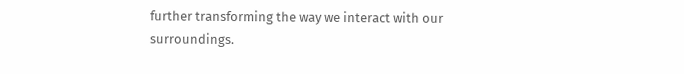further transforming the way we interact with our surroundings.